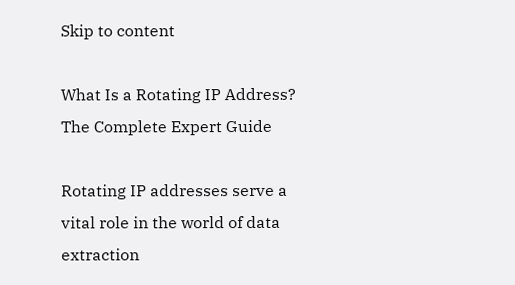Skip to content

What Is a Rotating IP Address? The Complete Expert Guide

Rotating IP addresses serve a vital role in the world of data extraction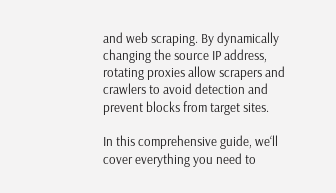and web scraping. By dynamically changing the source IP address, rotating proxies allow scrapers and crawlers to avoid detection and prevent blocks from target sites.

In this comprehensive guide, we‘ll cover everything you need to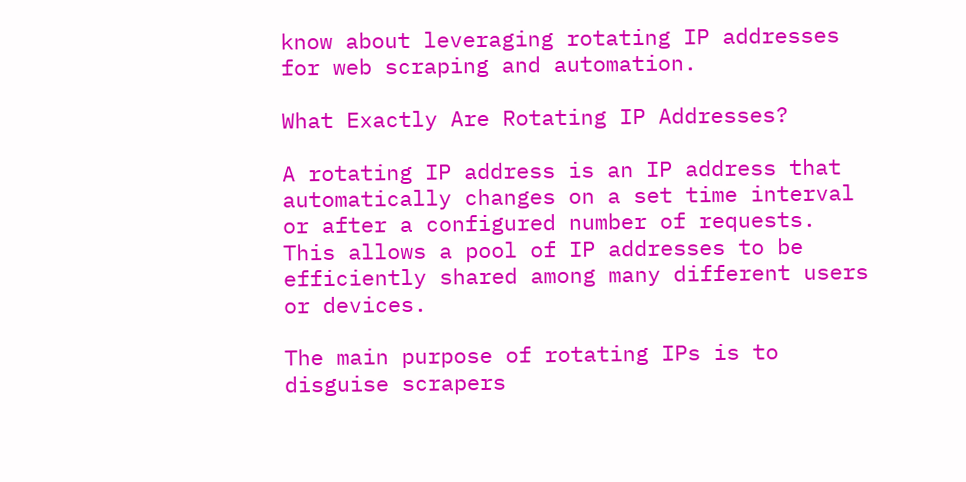know about leveraging rotating IP addresses for web scraping and automation.

What Exactly Are Rotating IP Addresses?

A rotating IP address is an IP address that automatically changes on a set time interval or after a configured number of requests. This allows a pool of IP addresses to be efficiently shared among many different users or devices.

The main purpose of rotating IPs is to disguise scrapers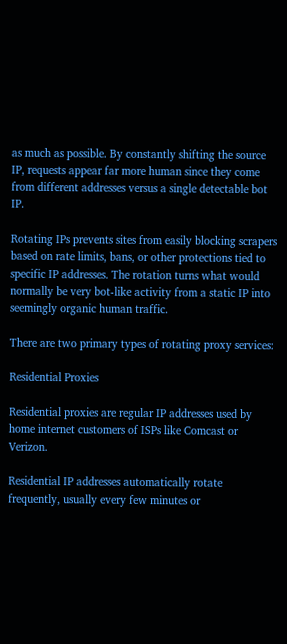as much as possible. By constantly shifting the source IP, requests appear far more human since they come from different addresses versus a single detectable bot IP.

Rotating IPs prevents sites from easily blocking scrapers based on rate limits, bans, or other protections tied to specific IP addresses. The rotation turns what would normally be very bot-like activity from a static IP into seemingly organic human traffic.

There are two primary types of rotating proxy services:

Residential Proxies

Residential proxies are regular IP addresses used by home internet customers of ISPs like Comcast or Verizon.

Residential IP addresses automatically rotate frequently, usually every few minutes or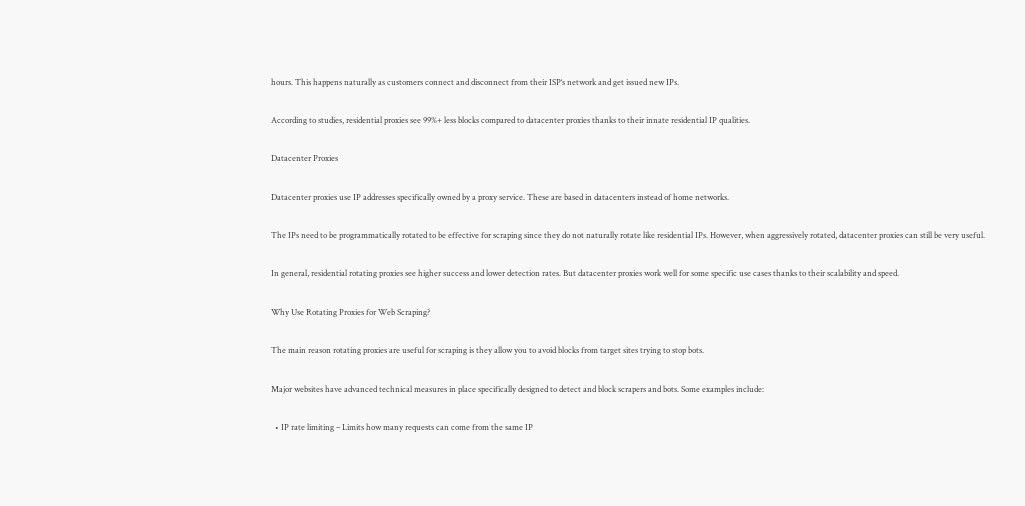hours. This happens naturally as customers connect and disconnect from their ISP‘s network and get issued new IPs.

According to studies, residential proxies see 99%+ less blocks compared to datacenter proxies thanks to their innate residential IP qualities.

Datacenter Proxies

Datacenter proxies use IP addresses specifically owned by a proxy service. These are based in datacenters instead of home networks.

The IPs need to be programmatically rotated to be effective for scraping since they do not naturally rotate like residential IPs. However, when aggressively rotated, datacenter proxies can still be very useful.

In general, residential rotating proxies see higher success and lower detection rates. But datacenter proxies work well for some specific use cases thanks to their scalability and speed.

Why Use Rotating Proxies for Web Scraping?

The main reason rotating proxies are useful for scraping is they allow you to avoid blocks from target sites trying to stop bots.

Major websites have advanced technical measures in place specifically designed to detect and block scrapers and bots. Some examples include:

  • IP rate limiting – Limits how many requests can come from the same IP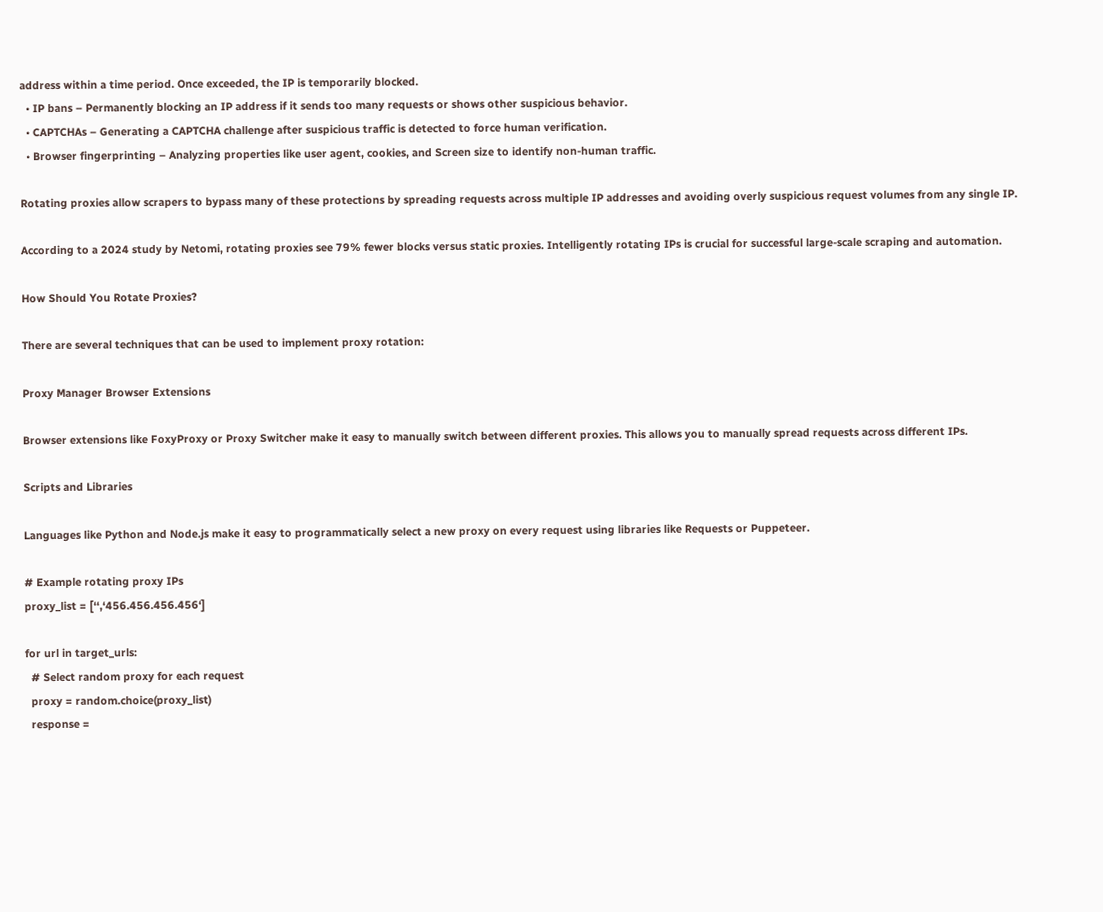address within a time period. Once exceeded, the IP is temporarily blocked.
  • IP bans – Permanently blocking an IP address if it sends too many requests or shows other suspicious behavior.
  • CAPTCHAs – Generating a CAPTCHA challenge after suspicious traffic is detected to force human verification.
  • Browser fingerprinting – Analyzing properties like user agent, cookies, and Screen size to identify non-human traffic.

Rotating proxies allow scrapers to bypass many of these protections by spreading requests across multiple IP addresses and avoiding overly suspicious request volumes from any single IP.

According to a 2024 study by Netomi, rotating proxies see 79% fewer blocks versus static proxies. Intelligently rotating IPs is crucial for successful large-scale scraping and automation.

How Should You Rotate Proxies?

There are several techniques that can be used to implement proxy rotation:

Proxy Manager Browser Extensions

Browser extensions like FoxyProxy or Proxy Switcher make it easy to manually switch between different proxies. This allows you to manually spread requests across different IPs.

Scripts and Libraries

Languages like Python and Node.js make it easy to programmatically select a new proxy on every request using libraries like Requests or Puppeteer.

# Example rotating proxy IPs
proxy_list = [‘‘,‘456.456.456.456‘]

for url in target_urls:
  # Select random proxy for each request
  proxy = random.choice(proxy_list)
  response =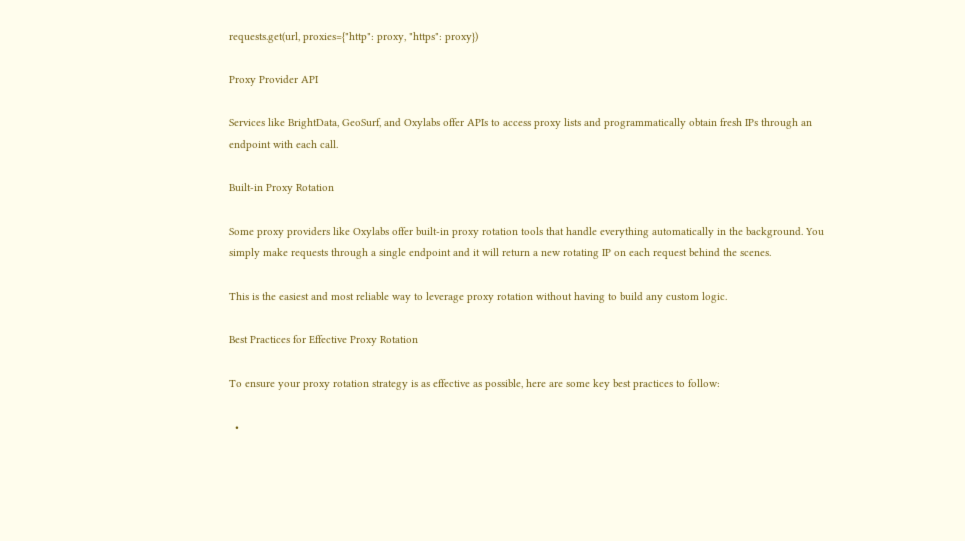requests.get(url, proxies={"http": proxy, "https": proxy})

Proxy Provider API

Services like BrightData, GeoSurf, and Oxylabs offer APIs to access proxy lists and programmatically obtain fresh IPs through an endpoint with each call.

Built-in Proxy Rotation

Some proxy providers like Oxylabs offer built-in proxy rotation tools that handle everything automatically in the background. You simply make requests through a single endpoint and it will return a new rotating IP on each request behind the scenes.

This is the easiest and most reliable way to leverage proxy rotation without having to build any custom logic.

Best Practices for Effective Proxy Rotation

To ensure your proxy rotation strategy is as effective as possible, here are some key best practices to follow:

  •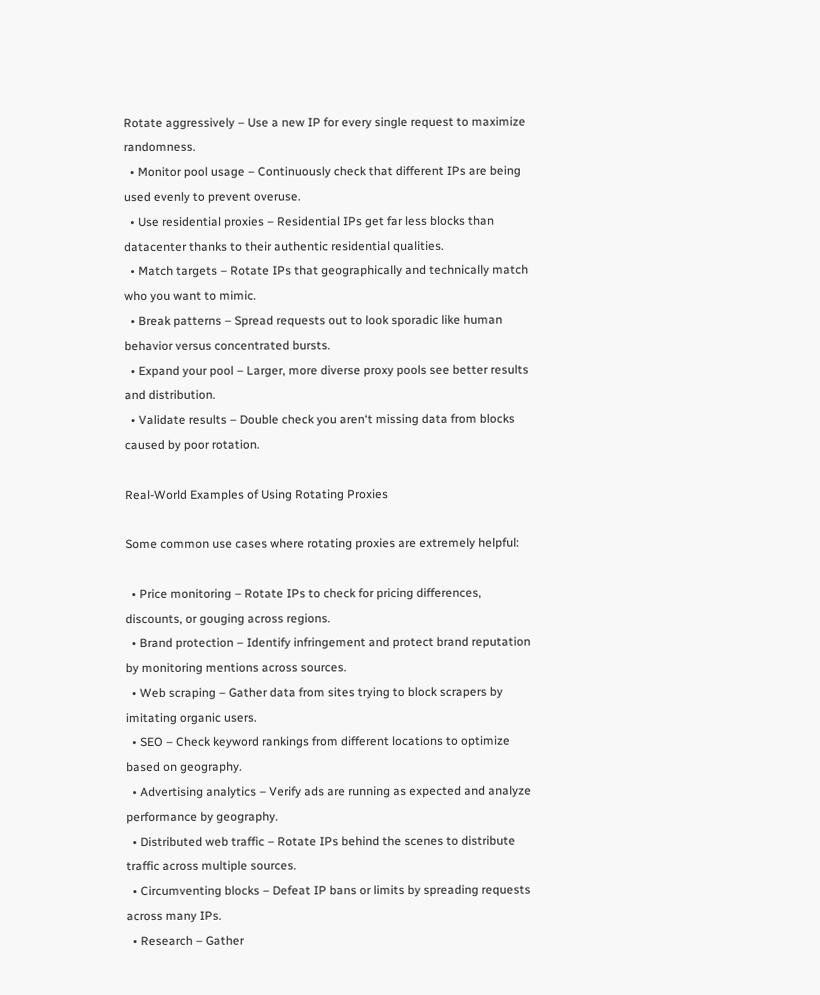Rotate aggressively – Use a new IP for every single request to maximize randomness.
  • Monitor pool usage – Continuously check that different IPs are being used evenly to prevent overuse.
  • Use residential proxies – Residential IPs get far less blocks than datacenter thanks to their authentic residential qualities.
  • Match targets – Rotate IPs that geographically and technically match who you want to mimic.
  • Break patterns – Spread requests out to look sporadic like human behavior versus concentrated bursts.
  • Expand your pool – Larger, more diverse proxy pools see better results and distribution.
  • Validate results – Double check you aren‘t missing data from blocks caused by poor rotation.

Real-World Examples of Using Rotating Proxies

Some common use cases where rotating proxies are extremely helpful:

  • Price monitoring – Rotate IPs to check for pricing differences, discounts, or gouging across regions.
  • Brand protection – Identify infringement and protect brand reputation by monitoring mentions across sources.
  • Web scraping – Gather data from sites trying to block scrapers by imitating organic users.
  • SEO – Check keyword rankings from different locations to optimize based on geography.
  • Advertising analytics – Verify ads are running as expected and analyze performance by geography.
  • Distributed web traffic – Rotate IPs behind the scenes to distribute traffic across multiple sources.
  • Circumventing blocks – Defeat IP bans or limits by spreading requests across many IPs.
  • Research – Gather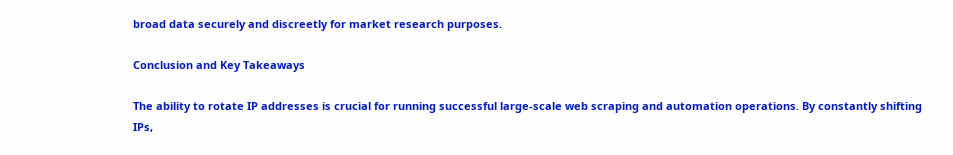broad data securely and discreetly for market research purposes.

Conclusion and Key Takeaways

The ability to rotate IP addresses is crucial for running successful large-scale web scraping and automation operations. By constantly shifting IPs,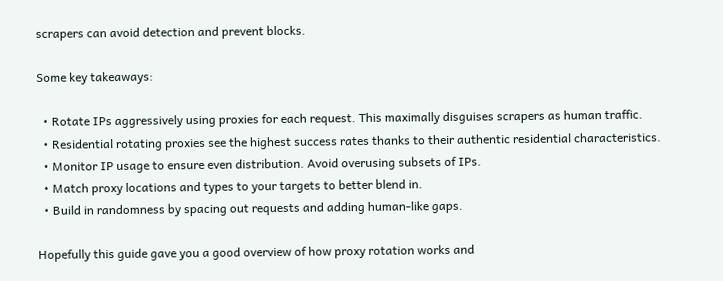scrapers can avoid detection and prevent blocks.

Some key takeaways:

  • Rotate IPs aggressively using proxies for each request. This maximally disguises scrapers as human traffic.
  • Residential rotating proxies see the highest success rates thanks to their authentic residential characteristics.
  • Monitor IP usage to ensure even distribution. Avoid overusing subsets of IPs.
  • Match proxy locations and types to your targets to better blend in.
  • Build in randomness by spacing out requests and adding human-like gaps.

Hopefully this guide gave you a good overview of how proxy rotation works and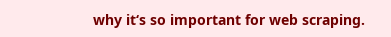why it‘s so important for web scraping.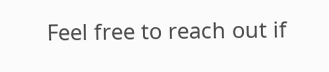Feel free to reach out if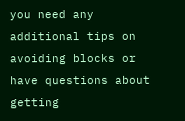you need any additional tips on avoiding blocks or have questions about getting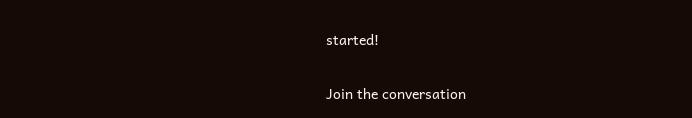started!


Join the conversation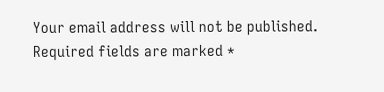Your email address will not be published. Required fields are marked *